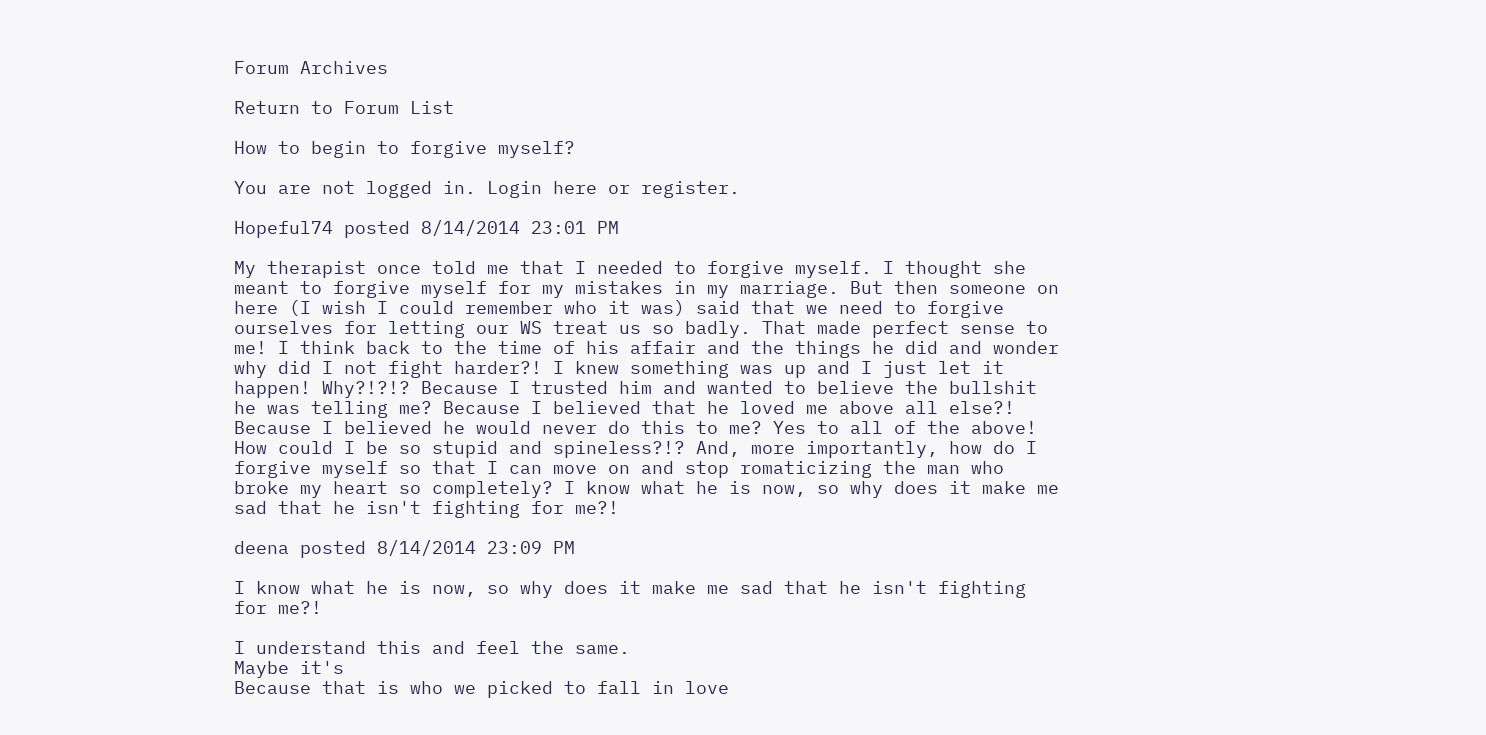Forum Archives

Return to Forum List

How to begin to forgive myself?

You are not logged in. Login here or register.

Hopeful74 posted 8/14/2014 23:01 PM

My therapist once told me that I needed to forgive myself. I thought she meant to forgive myself for my mistakes in my marriage. But then someone on here (I wish I could remember who it was) said that we need to forgive ourselves for letting our WS treat us so badly. That made perfect sense to me! I think back to the time of his affair and the things he did and wonder why did I not fight harder?! I knew something was up and I just let it happen! Why?!?!? Because I trusted him and wanted to believe the bullshit he was telling me? Because I believed that he loved me above all else?! Because I believed he would never do this to me? Yes to all of the above! How could I be so stupid and spineless?!? And, more importantly, how do I forgive myself so that I can move on and stop romaticizing the man who broke my heart so completely? I know what he is now, so why does it make me sad that he isn't fighting for me?!

deena posted 8/14/2014 23:09 PM

I know what he is now, so why does it make me sad that he isn't fighting for me?!

I understand this and feel the same.
Maybe it's
Because that is who we picked to fall in love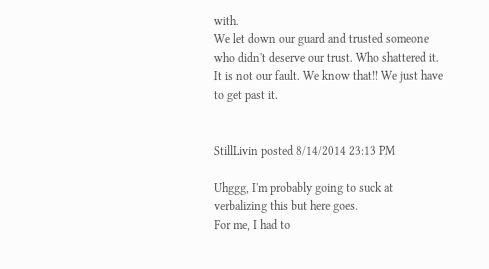with.
We let down our guard and trusted someone who didn't deserve our trust. Who shattered it.
It is not our fault. We know that!! We just have to get past it.


StillLivin posted 8/14/2014 23:13 PM

Uhggg, I'm probably going to suck at verbalizing this but here goes.
For me, I had to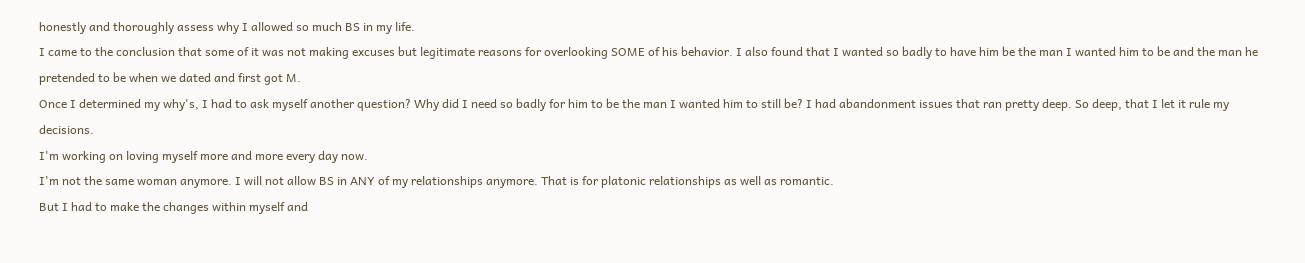honestly and thoroughly assess why I allowed so much BS in my life.
I came to the conclusion that some of it was not making excuses but legitimate reasons for overlooking SOME of his behavior. I also found that I wanted so badly to have him be the man I wanted him to be and the man he pretended to be when we dated and first got M.
Once I determined my why's, I had to ask myself another question? Why did I need so badly for him to be the man I wanted him to still be? I had abandonment issues that ran pretty deep. So deep, that I let it rule my decisions.
I'm working on loving myself more and more every day now.
I'm not the same woman anymore. I will not allow BS in ANY of my relationships anymore. That is for platonic relationships as well as romantic.
But I had to make the changes within myself and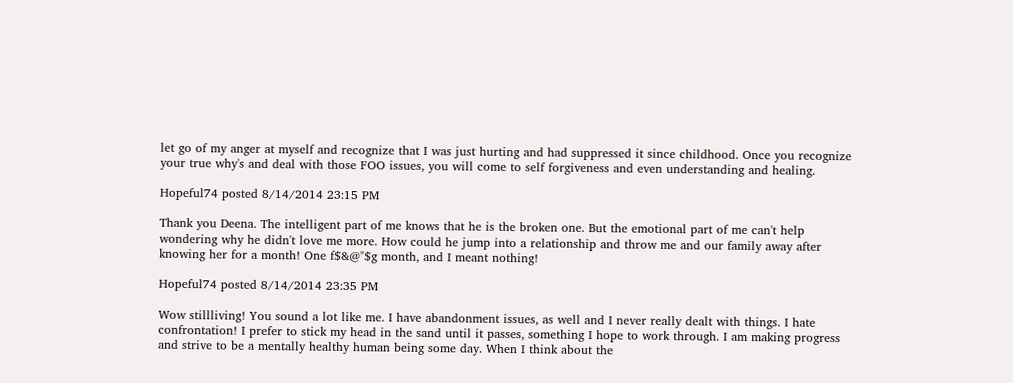let go of my anger at myself and recognize that I was just hurting and had suppressed it since childhood. Once you recognize your true why's and deal with those FOO issues, you will come to self forgiveness and even understanding and healing.

Hopeful74 posted 8/14/2014 23:15 PM

Thank you Deena. The intelligent part of me knows that he is the broken one. But the emotional part of me can't help wondering why he didn't love me more. How could he jump into a relationship and throw me and our family away after knowing her for a month! One f$&@"$g month, and I meant nothing!

Hopeful74 posted 8/14/2014 23:35 PM

Wow stillliving! You sound a lot like me. I have abandonment issues, as well and I never really dealt with things. I hate confrontation! I prefer to stick my head in the sand until it passes, something I hope to work through. I am making progress and strive to be a mentally healthy human being some day. When I think about the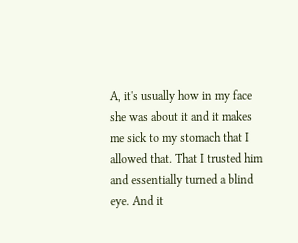A, it's usually how in my face she was about it and it makes me sick to my stomach that I allowed that. That I trusted him and essentially turned a blind eye. And it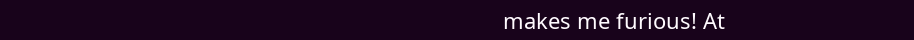makes me furious! At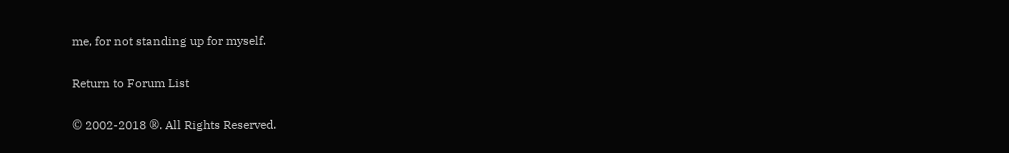me, for not standing up for myself.

Return to Forum List

© 2002-2018 ®. All Rights Reserved.